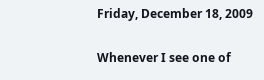Friday, December 18, 2009

Whenever I see one of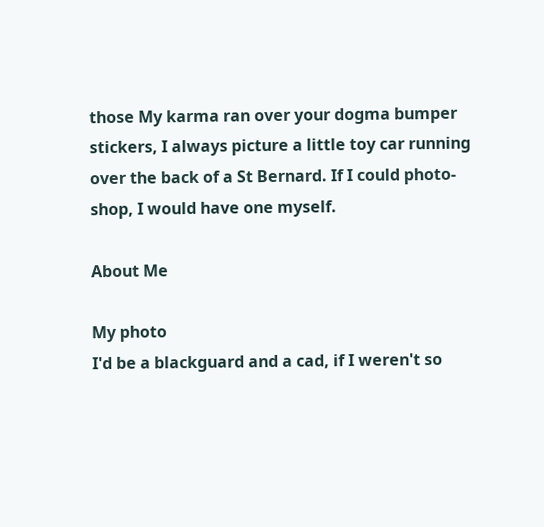those My karma ran over your dogma bumper stickers, I always picture a little toy car running over the back of a St Bernard. If I could photo-shop, I would have one myself.

About Me

My photo
I'd be a blackguard and a cad, if I weren't so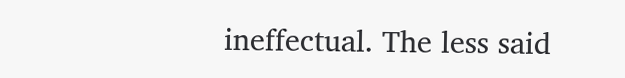ineffectual. The less said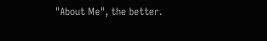"About Me", the better.